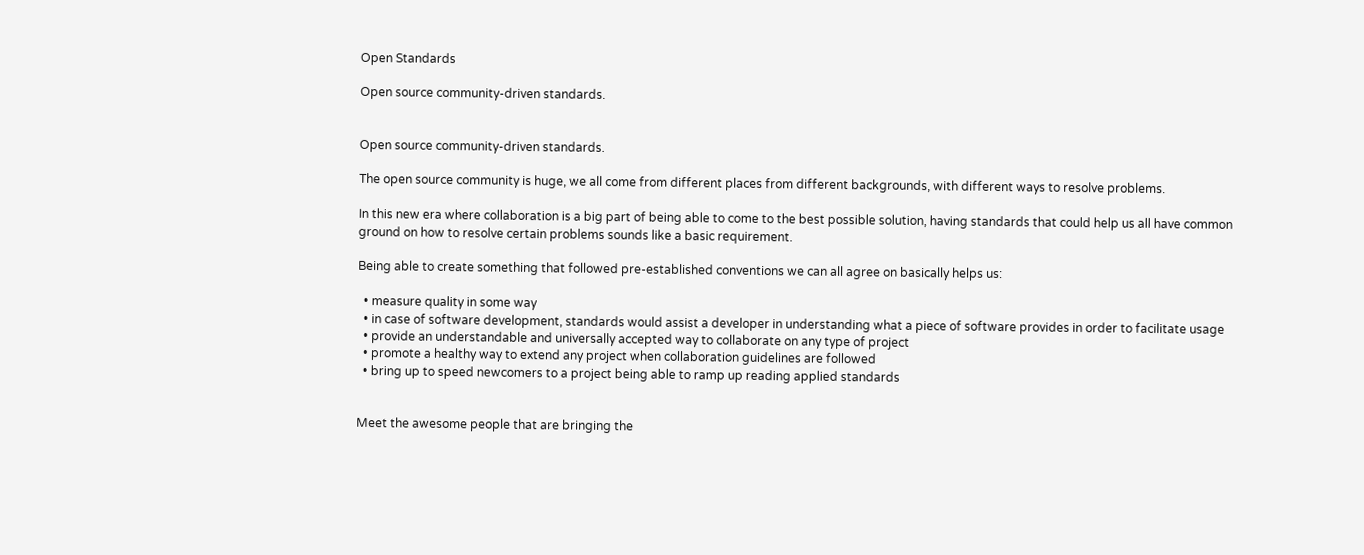Open Standards

Open source community-driven standards.


Open source community-driven standards.

The open source community is huge, we all come from different places from different backgrounds, with different ways to resolve problems.

In this new era where collaboration is a big part of being able to come to the best possible solution, having standards that could help us all have common ground on how to resolve certain problems sounds like a basic requirement.

Being able to create something that followed pre-established conventions we can all agree on basically helps us:

  • measure quality in some way
  • in case of software development, standards would assist a developer in understanding what a piece of software provides in order to facilitate usage
  • provide an understandable and universally accepted way to collaborate on any type of project
  • promote a healthy way to extend any project when collaboration guidelines are followed
  • bring up to speed newcomers to a project being able to ramp up reading applied standards


Meet the awesome people that are bringing the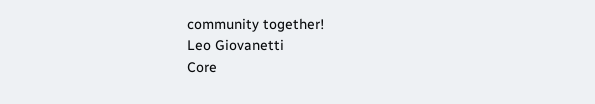community together!
Leo Giovanetti
Core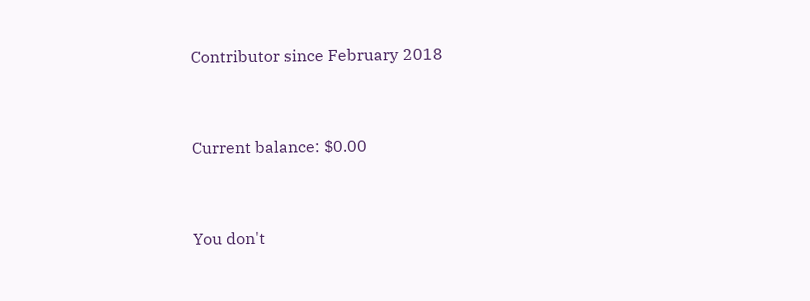Contributor since February 2018


Current balance: $0.00


You don't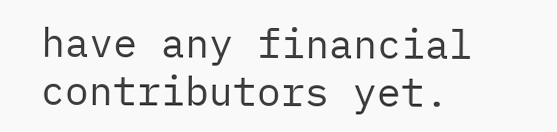have any financial contributors yet.